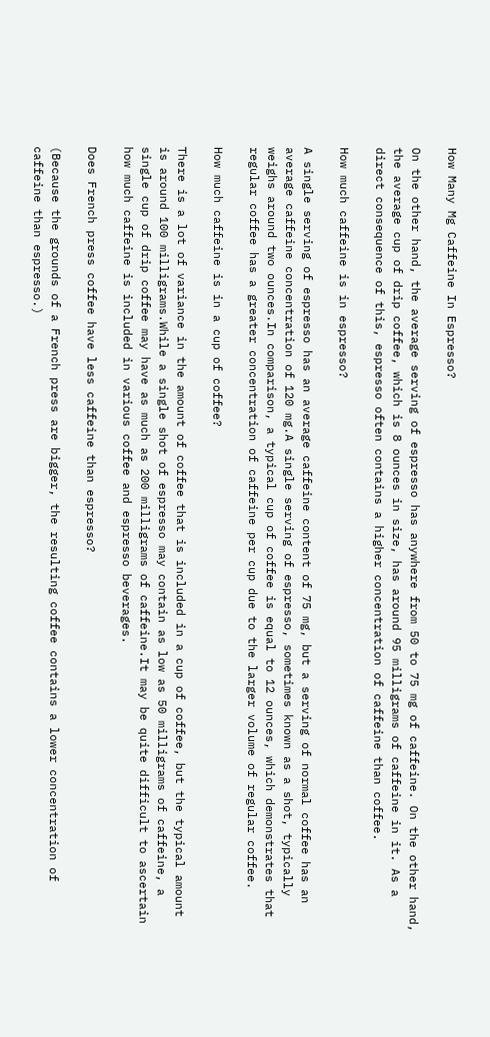How Many Mg Caffeine In Espresso?

On the other hand, the average serving of espresso has anywhere from 50 to 75 mg of caffeine. On the other hand, the average cup of drip coffee, which is 8 ounces in size, has around 95 milligrams of caffeine in it. As a direct consequence of this, espresso often contains a higher concentration of caffeine than coffee.

How much caffeine is in espresso?

A single serving of espresso has an average caffeine content of 75 mg, but a serving of normal coffee has an average caffeine concentration of 120 mg.A single serving of espresso, sometimes known as a shot, typically weighs around two ounces.In comparison, a typical cup of coffee is equal to 12 ounces, which demonstrates that regular coffee has a greater concentration of caffeine per cup due to the larger volume of regular coffee.

How much caffeine is in a cup of coffee?

There is a lot of variance in the amount of coffee that is included in a cup of coffee, but the typical amount is around 100 milligrams.While a single shot of espresso may contain as low as 50 milligrams of caffeine, a single cup of drip coffee may have as much as 200 milligrams of caffeine.It may be quite difficult to ascertain how much caffeine is included in various coffee and espresso beverages.

Does French press coffee have less caffeine than espresso?

(Because the grounds of a French press are bigger, the resulting coffee contains a lower concentration of caffeine than espresso.)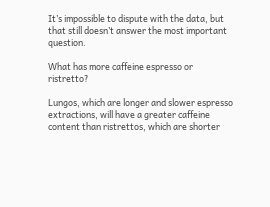It’s impossible to dispute with the data, but that still doesn’t answer the most important question.

What has more caffeine espresso or ristretto?

Lungos, which are longer and slower espresso extractions, will have a greater caffeine content than ristrettos, which are shorter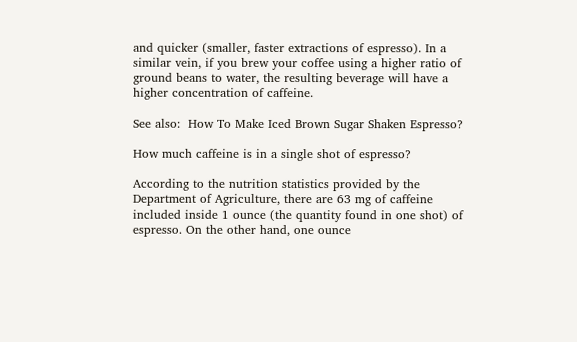and quicker (smaller, faster extractions of espresso). In a similar vein, if you brew your coffee using a higher ratio of ground beans to water, the resulting beverage will have a higher concentration of caffeine.

See also:  How To Make Iced Brown Sugar Shaken Espresso?

How much caffeine is in a single shot of espresso?

According to the nutrition statistics provided by the Department of Agriculture, there are 63 mg of caffeine included inside 1 ounce (the quantity found in one shot) of espresso. On the other hand, one ounce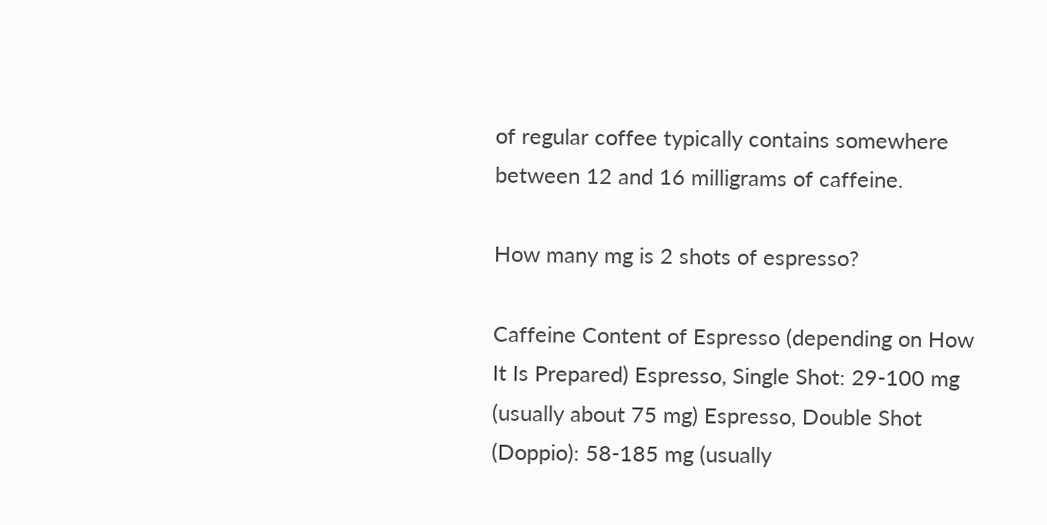of regular coffee typically contains somewhere between 12 and 16 milligrams of caffeine.

How many mg is 2 shots of espresso?

Caffeine Content of Espresso (depending on How It Is Prepared) Espresso, Single Shot: 29-100 mg (usually about 75 mg) Espresso, Double Shot (Doppio): 58-185 mg (usually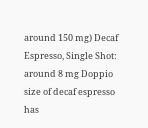around 150 mg) Decaf Espresso, Single Shot: around 8 mg Doppio size of decaf espresso has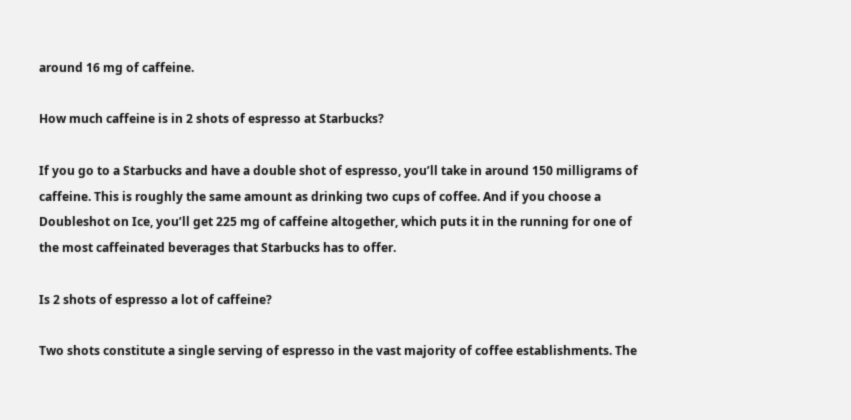around 16 mg of caffeine.

How much caffeine is in 2 shots of espresso at Starbucks?

If you go to a Starbucks and have a double shot of espresso, you’ll take in around 150 milligrams of caffeine. This is roughly the same amount as drinking two cups of coffee. And if you choose a Doubleshot on Ice, you’ll get 225 mg of caffeine altogether, which puts it in the running for one of the most caffeinated beverages that Starbucks has to offer.

Is 2 shots of espresso a lot of caffeine?

Two shots constitute a single serving of espresso in the vast majority of coffee establishments. The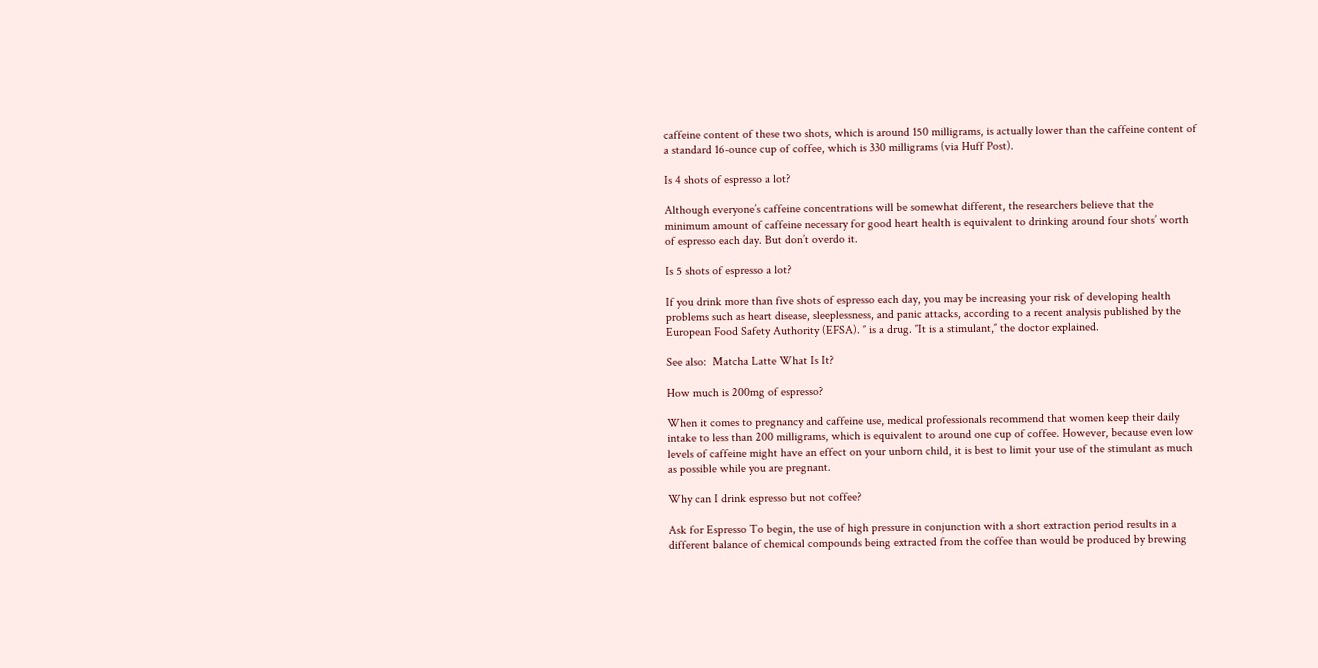caffeine content of these two shots, which is around 150 milligrams, is actually lower than the caffeine content of a standard 16-ounce cup of coffee, which is 330 milligrams (via Huff Post).

Is 4 shots of espresso a lot?

Although everyone’s caffeine concentrations will be somewhat different, the researchers believe that the minimum amount of caffeine necessary for good heart health is equivalent to drinking around four shots’ worth of espresso each day. But don’t overdo it.

Is 5 shots of espresso a lot?

If you drink more than five shots of espresso each day, you may be increasing your risk of developing health problems such as heart disease, sleeplessness, and panic attacks, according to a recent analysis published by the European Food Safety Authority (EFSA). ″ is a drug. ″It is a stimulant,″ the doctor explained.

See also:  Matcha Latte What Is It?

How much is 200mg of espresso?

When it comes to pregnancy and caffeine use, medical professionals recommend that women keep their daily intake to less than 200 milligrams, which is equivalent to around one cup of coffee. However, because even low levels of caffeine might have an effect on your unborn child, it is best to limit your use of the stimulant as much as possible while you are pregnant.

Why can I drink espresso but not coffee?

Ask for Espresso To begin, the use of high pressure in conjunction with a short extraction period results in a different balance of chemical compounds being extracted from the coffee than would be produced by brewing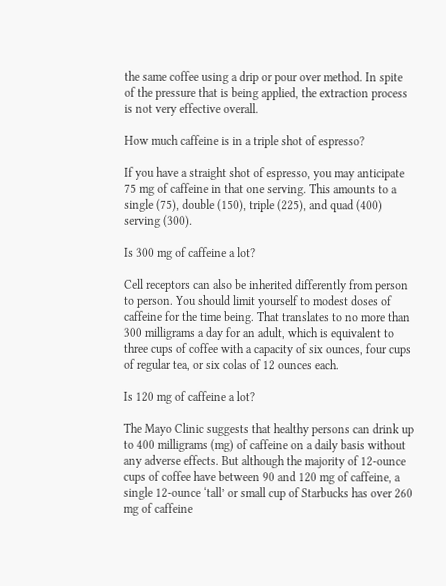the same coffee using a drip or pour over method. In spite of the pressure that is being applied, the extraction process is not very effective overall.

How much caffeine is in a triple shot of espresso?

If you have a straight shot of espresso, you may anticipate 75 mg of caffeine in that one serving. This amounts to a single (75), double (150), triple (225), and quad (400) serving (300).

Is 300 mg of caffeine a lot?

Cell receptors can also be inherited differently from person to person. You should limit yourself to modest doses of caffeine for the time being. That translates to no more than 300 milligrams a day for an adult, which is equivalent to three cups of coffee with a capacity of six ounces, four cups of regular tea, or six colas of 12 ounces each.

Is 120 mg of caffeine a lot?

The Mayo Clinic suggests that healthy persons can drink up to 400 milligrams (mg) of caffeine on a daily basis without any adverse effects. But although the majority of 12-ounce cups of coffee have between 90 and 120 mg of caffeine, a single 12-ounce ‘tall’ or small cup of Starbucks has over 260 mg of caffeine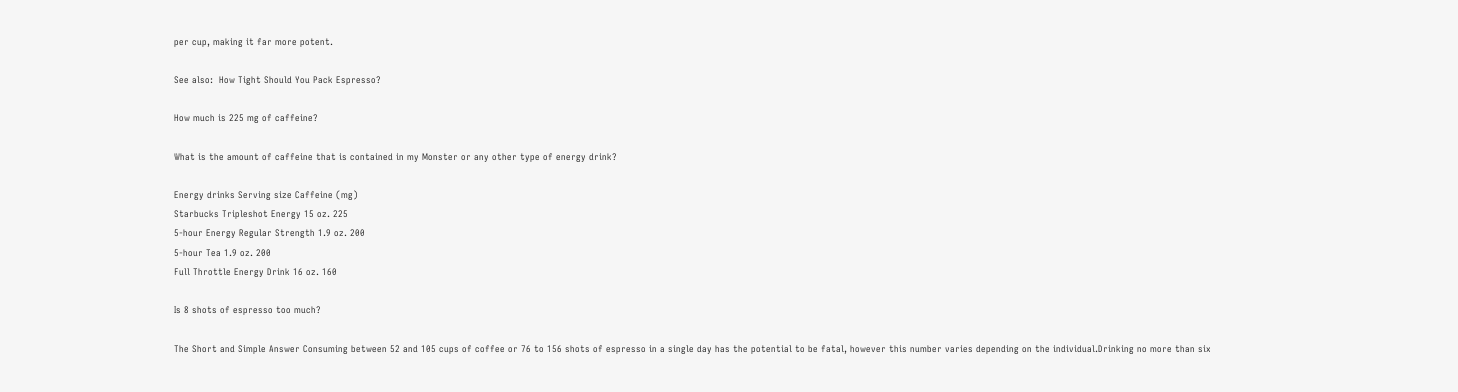per cup, making it far more potent.

See also:  How Tight Should You Pack Espresso?

How much is 225 mg of caffeine?

What is the amount of caffeine that is contained in my Monster or any other type of energy drink?

Energy drinks Serving size Caffeine (mg)
Starbucks Tripleshot Energy 15 oz. 225
5-hour Energy Regular Strength 1.9 oz. 200
5-hour Tea 1.9 oz. 200
Full Throttle Energy Drink 16 oz. 160

Is 8 shots of espresso too much?

The Short and Simple Answer Consuming between 52 and 105 cups of coffee or 76 to 156 shots of espresso in a single day has the potential to be fatal, however this number varies depending on the individual.Drinking no more than six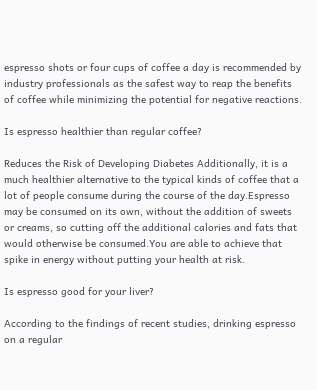espresso shots or four cups of coffee a day is recommended by industry professionals as the safest way to reap the benefits of coffee while minimizing the potential for negative reactions.

Is espresso healthier than regular coffee?

Reduces the Risk of Developing Diabetes Additionally, it is a much healthier alternative to the typical kinds of coffee that a lot of people consume during the course of the day.Espresso may be consumed on its own, without the addition of sweets or creams, so cutting off the additional calories and fats that would otherwise be consumed.You are able to achieve that spike in energy without putting your health at risk.

Is espresso good for your liver?

According to the findings of recent studies, drinking espresso on a regular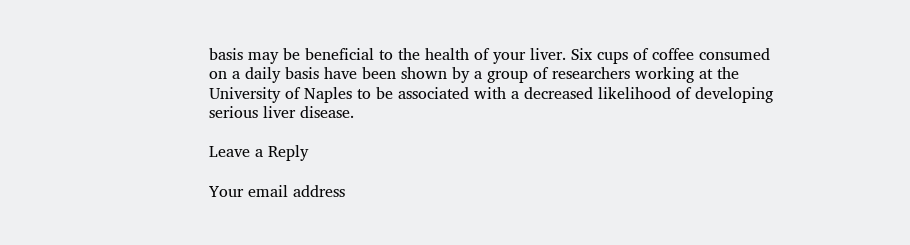basis may be beneficial to the health of your liver. Six cups of coffee consumed on a daily basis have been shown by a group of researchers working at the University of Naples to be associated with a decreased likelihood of developing serious liver disease.

Leave a Reply

Your email address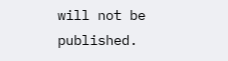will not be published.